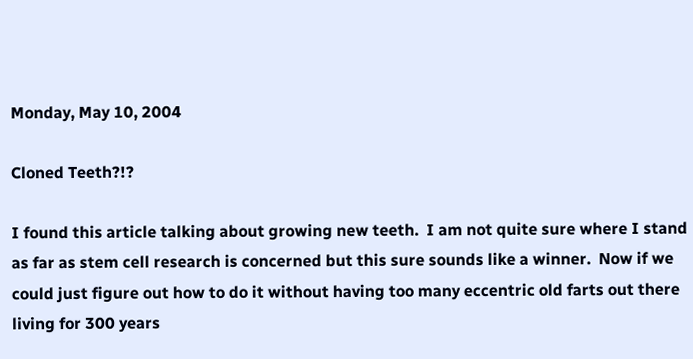Monday, May 10, 2004

Cloned Teeth?!?

I found this article talking about growing new teeth.  I am not quite sure where I stand as far as stem cell research is concerned but this sure sounds like a winner.  Now if we could just figure out how to do it without having too many eccentric old farts out there living for 300 years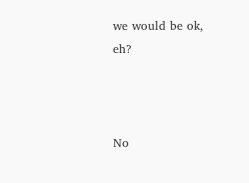we would be ok, eh?



No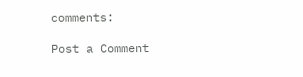comments:

Post a Comment